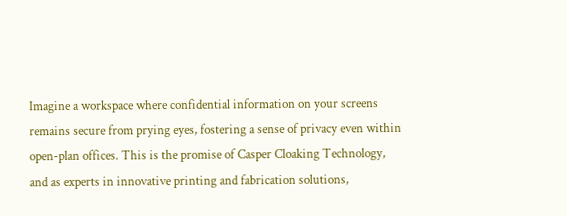Imagine a workspace where confidential information on your screens remains secure from prying eyes, fostering a sense of privacy even within open-plan offices. This is the promise of Casper Cloaking Technology, and as experts in innovative printing and fabrication solutions,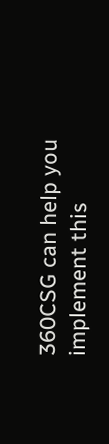360CSG can help you implement this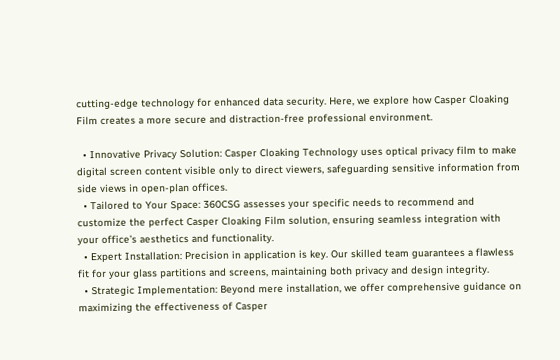cutting-edge technology for enhanced data security. Here, we explore how Casper Cloaking Film creates a more secure and distraction-free professional environment.

  • Innovative Privacy Solution: Casper Cloaking Technology uses optical privacy film to make digital screen content visible only to direct viewers, safeguarding sensitive information from side views in open-plan offices.
  • Tailored to Your Space: 360CSG assesses your specific needs to recommend and customize the perfect Casper Cloaking Film solution, ensuring seamless integration with your office’s aesthetics and functionality.
  • Expert Installation: Precision in application is key. Our skilled team guarantees a flawless fit for your glass partitions and screens, maintaining both privacy and design integrity.
  • Strategic Implementation: Beyond mere installation, we offer comprehensive guidance on maximizing the effectiveness of Casper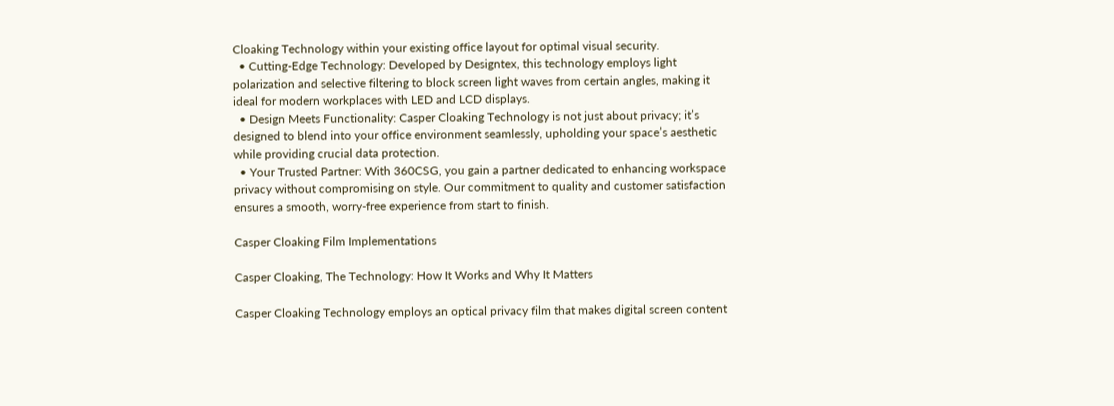Cloaking Technology within your existing office layout for optimal visual security.
  • Cutting-Edge Technology: Developed by Designtex, this technology employs light polarization and selective filtering to block screen light waves from certain angles, making it ideal for modern workplaces with LED and LCD displays.
  • Design Meets Functionality: Casper Cloaking Technology is not just about privacy; it’s designed to blend into your office environment seamlessly, upholding your space’s aesthetic while providing crucial data protection.
  • Your Trusted Partner: With 360CSG, you gain a partner dedicated to enhancing workspace privacy without compromising on style. Our commitment to quality and customer satisfaction ensures a smooth, worry-free experience from start to finish.

Casper Cloaking Film Implementations

Casper Cloaking, The Technology: How It Works and Why It Matters

Casper Cloaking Technology employs an optical privacy film that makes digital screen content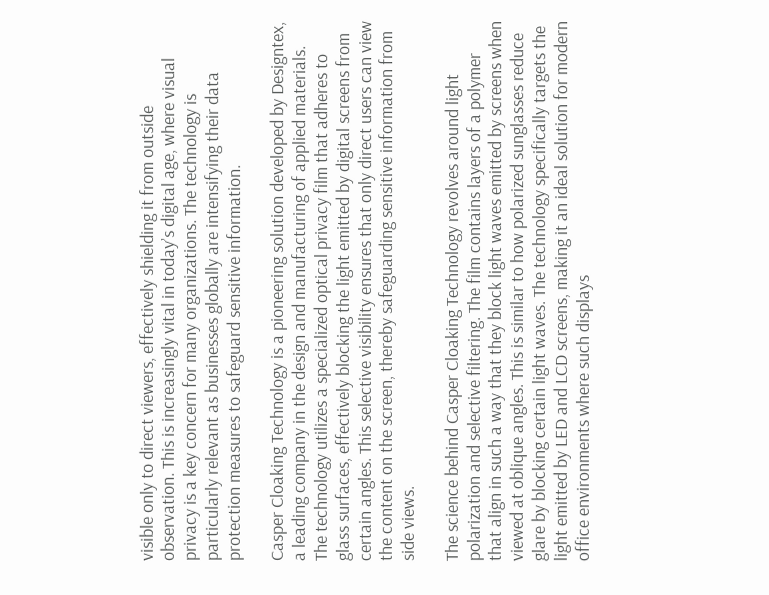visible only to direct viewers, effectively shielding it from outside observation. This is increasingly vital in today’s digital age, where visual privacy is a key concern for many organizations. The technology is particularly relevant as businesses globally are intensifying their data protection measures to safeguard sensitive information.

Casper Cloaking Technology is a pioneering solution developed by Designtex, a leading company in the design and manufacturing of applied materials. The technology utilizes a specialized optical privacy film that adheres to glass surfaces, effectively blocking the light emitted by digital screens from certain angles. This selective visibility ensures that only direct users can view the content on the screen, thereby safeguarding sensitive information from side views.

The science behind Casper Cloaking Technology revolves around light polarization and selective filtering. The film contains layers of a polymer that align in such a way that they block light waves emitted by screens when viewed at oblique angles. This is similar to how polarized sunglasses reduce glare by blocking certain light waves. The technology specifically targets the light emitted by LED and LCD screens, making it an ideal solution for modern office environments where such displays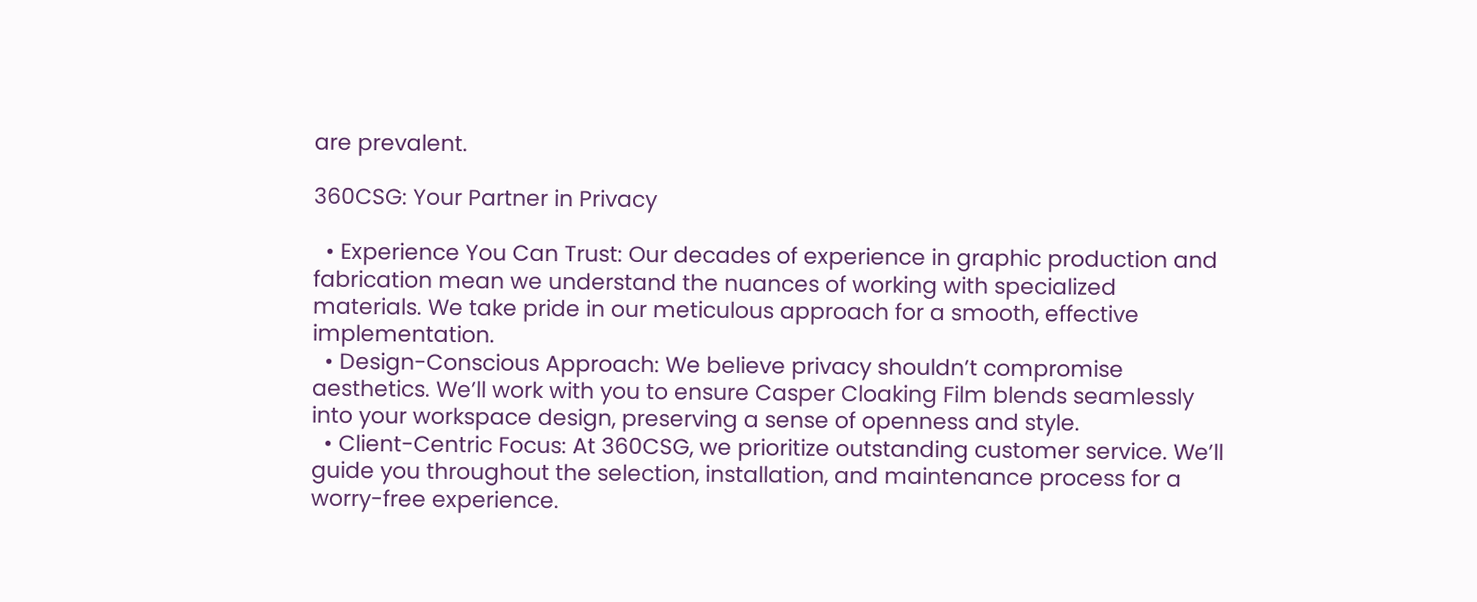are prevalent.

360CSG: Your Partner in Privacy

  • Experience You Can Trust: Our decades of experience in graphic production and fabrication mean we understand the nuances of working with specialized materials. We take pride in our meticulous approach for a smooth, effective implementation.
  • Design-Conscious Approach: We believe privacy shouldn’t compromise aesthetics. We’ll work with you to ensure Casper Cloaking Film blends seamlessly into your workspace design, preserving a sense of openness and style.
  • Client-Centric Focus: At 360CSG, we prioritize outstanding customer service. We’ll guide you throughout the selection, installation, and maintenance process for a worry-free experience.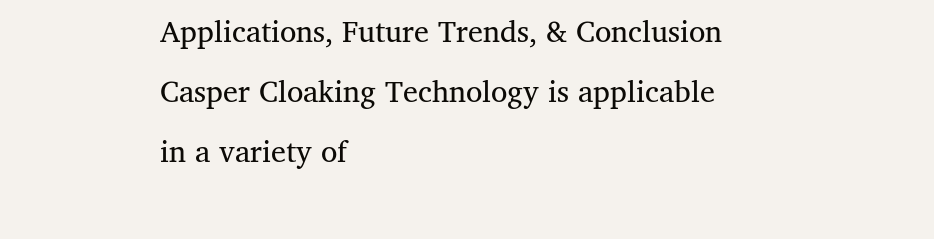Applications, Future Trends, & Conclusion
Casper Cloaking Technology is applicable in a variety of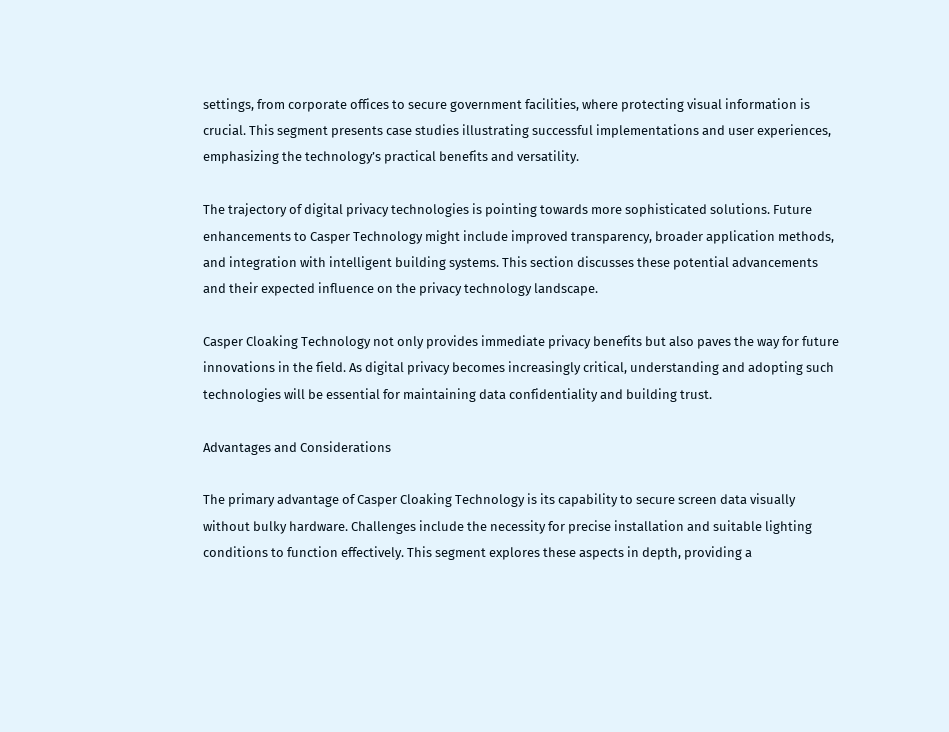settings, from corporate offices to secure government facilities, where protecting visual information is crucial. This segment presents case studies illustrating successful implementations and user experiences, emphasizing the technology’s practical benefits and versatility.

The trajectory of digital privacy technologies is pointing towards more sophisticated solutions. Future enhancements to Casper Technology might include improved transparency, broader application methods, and integration with intelligent building systems. This section discusses these potential advancements and their expected influence on the privacy technology landscape.

Casper Cloaking Technology not only provides immediate privacy benefits but also paves the way for future innovations in the field. As digital privacy becomes increasingly critical, understanding and adopting such technologies will be essential for maintaining data confidentiality and building trust.

Advantages and Considerations

The primary advantage of Casper Cloaking Technology is its capability to secure screen data visually without bulky hardware. Challenges include the necessity for precise installation and suitable lighting conditions to function effectively. This segment explores these aspects in depth, providing a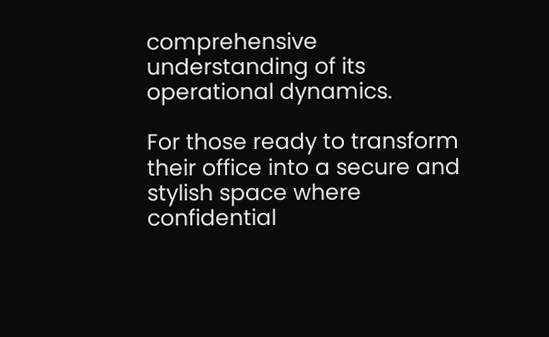comprehensive understanding of its operational dynamics.

For those ready to transform their office into a secure and stylish space where confidential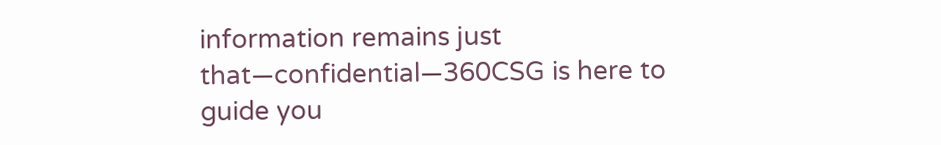information remains just that—confidential—360CSG is here to guide you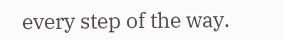every step of the way.